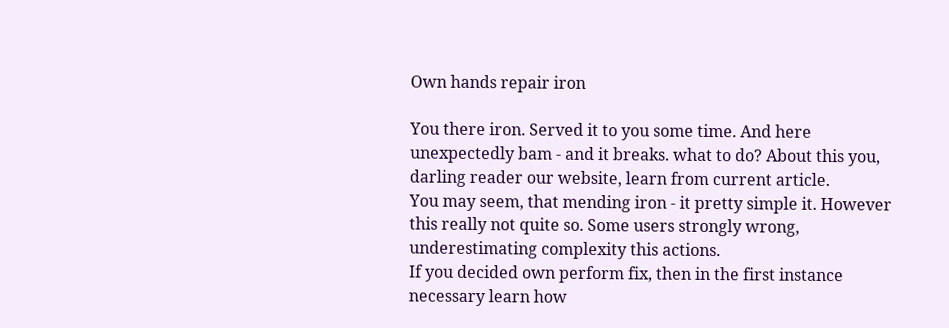Own hands repair iron

You there iron. Served it to you some time. And here unexpectedly bam - and it breaks. what to do? About this you, darling reader our website, learn from current article.
You may seem, that mending iron - it pretty simple it. However this really not quite so. Some users strongly wrong, underestimating complexity this actions.
If you decided own perform fix, then in the first instance necessary learn how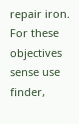repair iron. For these objectives sense use finder,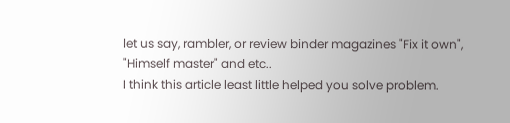let us say, rambler, or review binder magazines "Fix it own", "Himself master" and etc..
I think this article least little helped you solve problem.